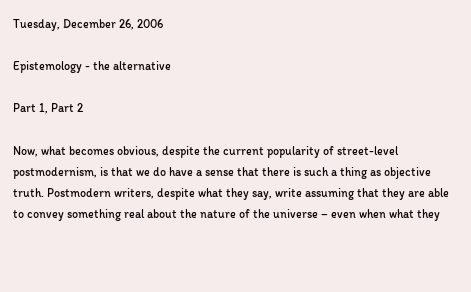Tuesday, December 26, 2006

Epistemology - the alternative

Part 1, Part 2

Now, what becomes obvious, despite the current popularity of street-level postmodernism, is that we do have a sense that there is such a thing as objective truth. Postmodern writers, despite what they say, write assuming that they are able to convey something real about the nature of the universe – even when what they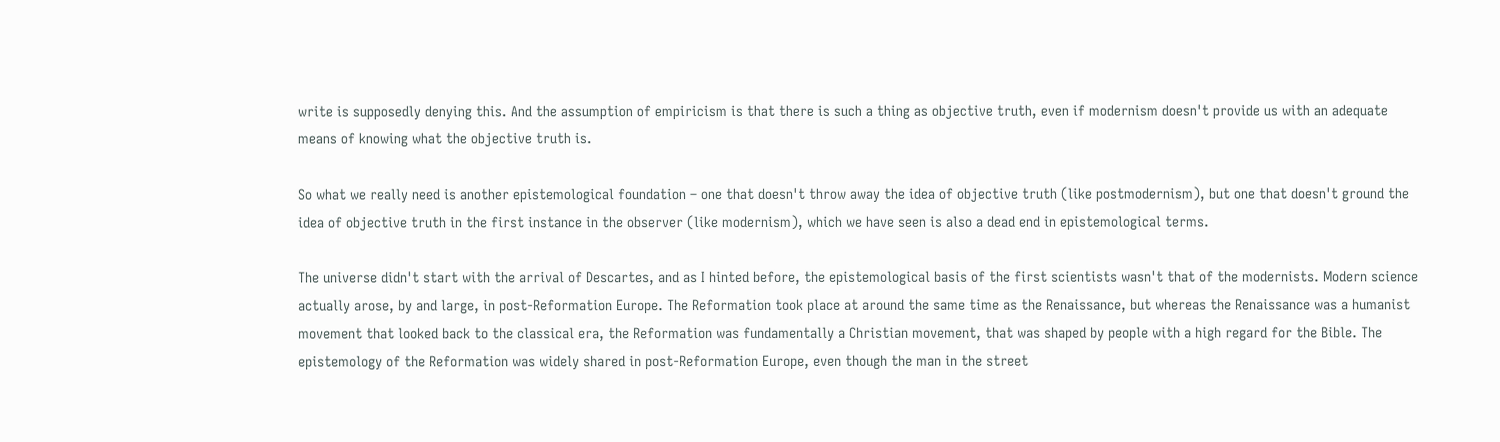write is supposedly denying this. And the assumption of empiricism is that there is such a thing as objective truth, even if modernism doesn't provide us with an adequate means of knowing what the objective truth is.

So what we really need is another epistemological foundation – one that doesn't throw away the idea of objective truth (like postmodernism), but one that doesn't ground the idea of objective truth in the first instance in the observer (like modernism), which we have seen is also a dead end in epistemological terms.

The universe didn't start with the arrival of Descartes, and as I hinted before, the epistemological basis of the first scientists wasn't that of the modernists. Modern science actually arose, by and large, in post-Reformation Europe. The Reformation took place at around the same time as the Renaissance, but whereas the Renaissance was a humanist movement that looked back to the classical era, the Reformation was fundamentally a Christian movement, that was shaped by people with a high regard for the Bible. The epistemology of the Reformation was widely shared in post-Reformation Europe, even though the man in the street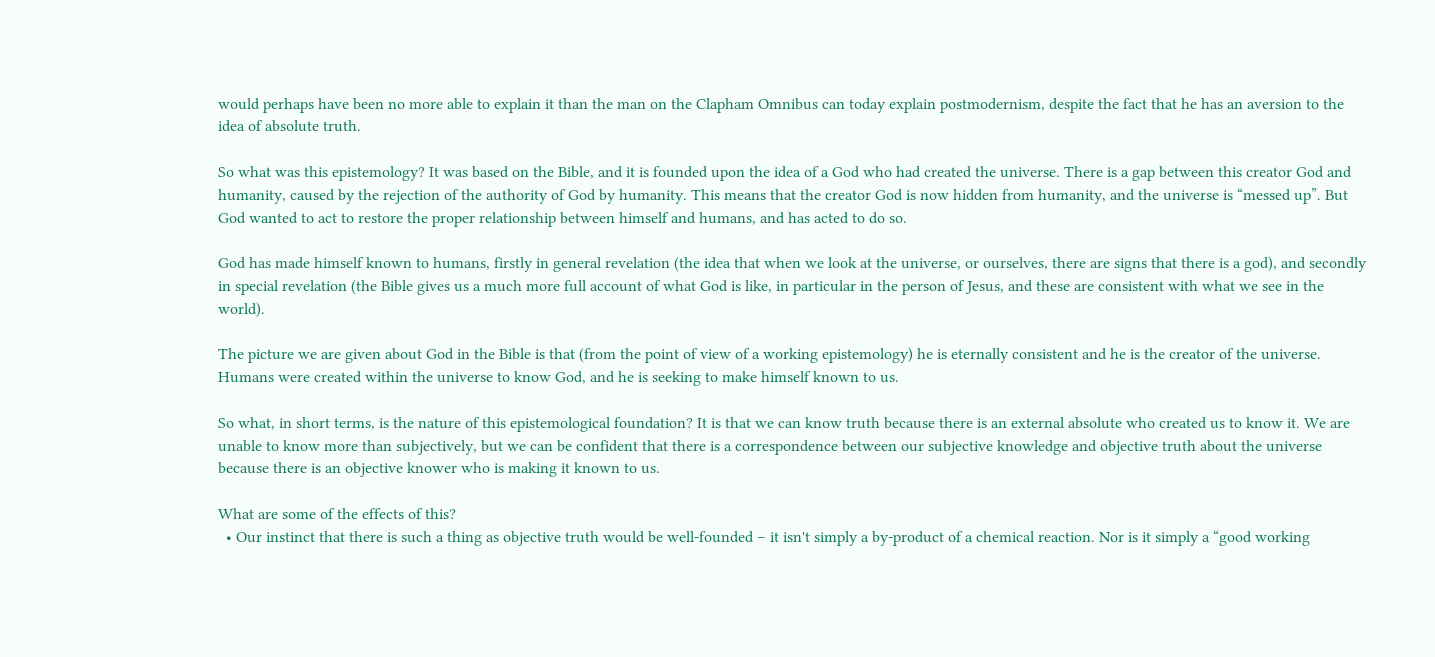would perhaps have been no more able to explain it than the man on the Clapham Omnibus can today explain postmodernism, despite the fact that he has an aversion to the idea of absolute truth.

So what was this epistemology? It was based on the Bible, and it is founded upon the idea of a God who had created the universe. There is a gap between this creator God and humanity, caused by the rejection of the authority of God by humanity. This means that the creator God is now hidden from humanity, and the universe is “messed up”. But God wanted to act to restore the proper relationship between himself and humans, and has acted to do so.

God has made himself known to humans, firstly in general revelation (the idea that when we look at the universe, or ourselves, there are signs that there is a god), and secondly in special revelation (the Bible gives us a much more full account of what God is like, in particular in the person of Jesus, and these are consistent with what we see in the world).

The picture we are given about God in the Bible is that (from the point of view of a working epistemology) he is eternally consistent and he is the creator of the universe. Humans were created within the universe to know God, and he is seeking to make himself known to us.

So what, in short terms, is the nature of this epistemological foundation? It is that we can know truth because there is an external absolute who created us to know it. We are unable to know more than subjectively, but we can be confident that there is a correspondence between our subjective knowledge and objective truth about the universe because there is an objective knower who is making it known to us.

What are some of the effects of this?
  • Our instinct that there is such a thing as objective truth would be well-founded – it isn't simply a by-product of a chemical reaction. Nor is it simply a “good working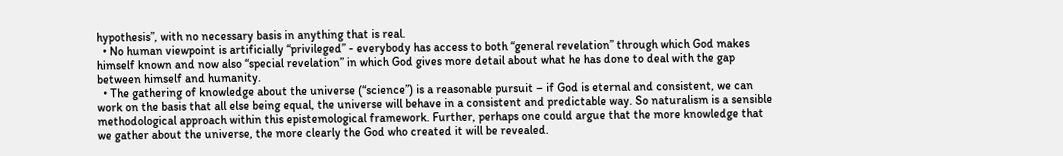hypothesis”, with no necessary basis in anything that is real.
  • No human viewpoint is artificially “privileged” - everybody has access to both “general revelation” through which God makes himself known and now also “special revelation” in which God gives more detail about what he has done to deal with the gap between himself and humanity.
  • The gathering of knowledge about the universe (“science”) is a reasonable pursuit – if God is eternal and consistent, we can work on the basis that all else being equal, the universe will behave in a consistent and predictable way. So naturalism is a sensible methodological approach within this epistemological framework. Further, perhaps one could argue that the more knowledge that we gather about the universe, the more clearly the God who created it will be revealed.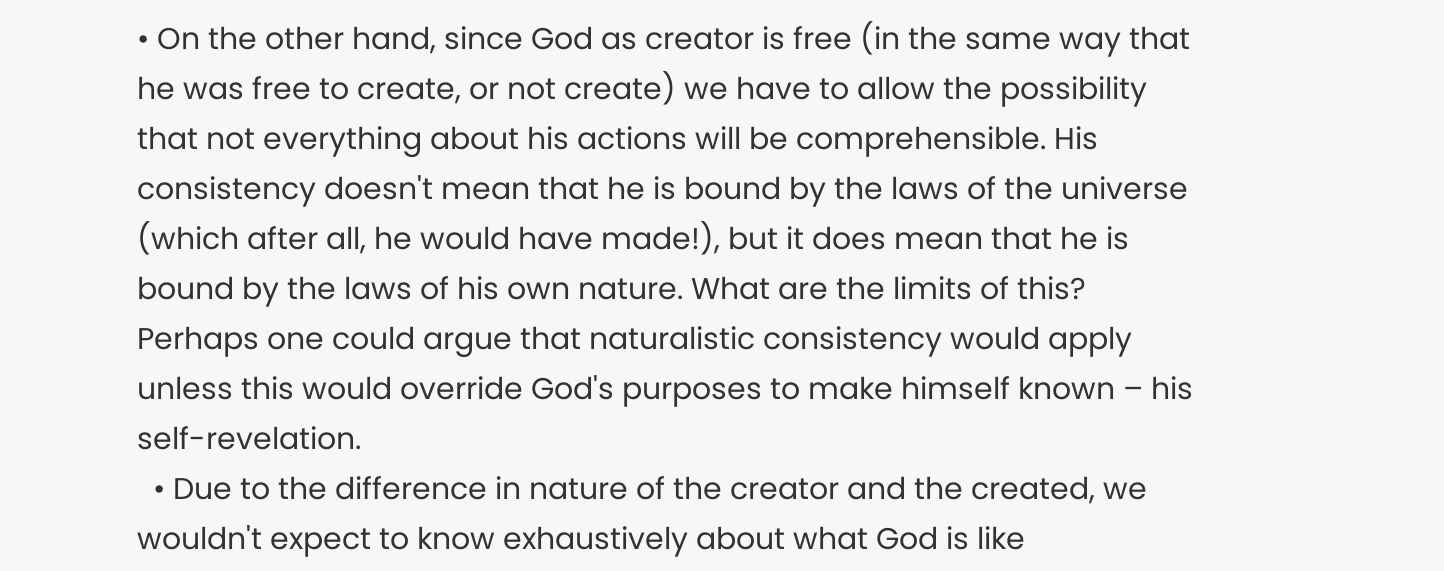• On the other hand, since God as creator is free (in the same way that he was free to create, or not create) we have to allow the possibility that not everything about his actions will be comprehensible. His consistency doesn't mean that he is bound by the laws of the universe (which after all, he would have made!), but it does mean that he is bound by the laws of his own nature. What are the limits of this? Perhaps one could argue that naturalistic consistency would apply unless this would override God's purposes to make himself known – his self-revelation.
  • Due to the difference in nature of the creator and the created, we wouldn't expect to know exhaustively about what God is like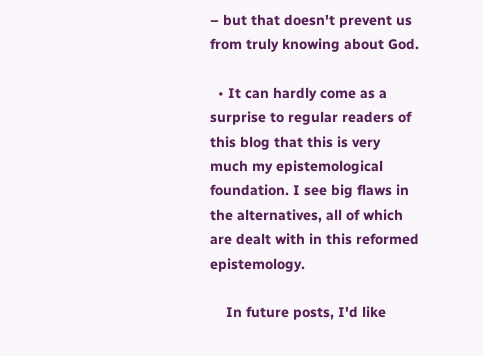– but that doesn't prevent us from truly knowing about God.

  • It can hardly come as a surprise to regular readers of this blog that this is very much my epistemological foundation. I see big flaws in the alternatives, all of which are dealt with in this reformed epistemology.

    In future posts, I'd like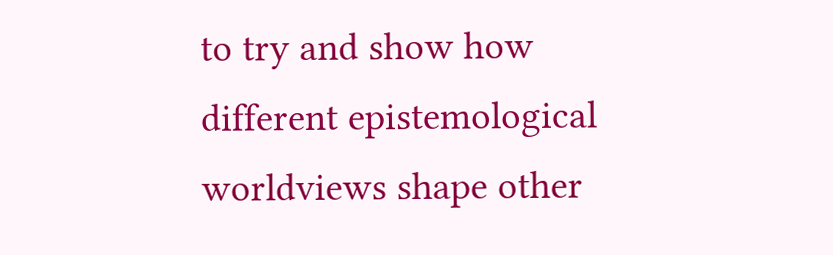to try and show how different epistemological worldviews shape other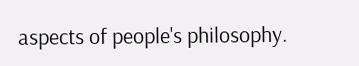aspects of people's philosophy.